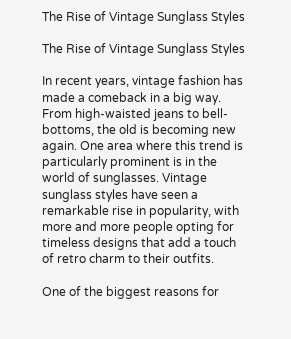The Rise of Vintage Sunglass Styles

The Rise of Vintage Sunglass Styles

In recent years, vintage fashion has made a comeback in a big way. From high-waisted jeans to bell-bottoms, the old is becoming new again. One area where this trend is particularly prominent is in the world of sunglasses. Vintage sunglass styles have seen a remarkable rise in popularity, with more and more people opting for timeless designs that add a touch of retro charm to their outfits.

One of the biggest reasons for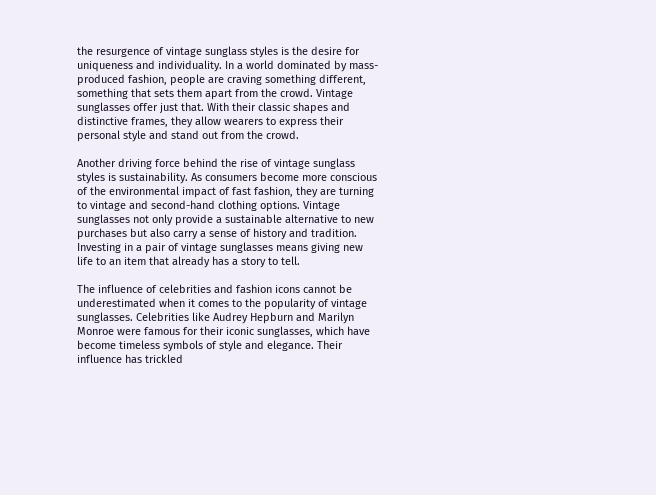the resurgence of vintage sunglass styles is the desire for uniqueness and individuality. In a world dominated by mass-produced fashion, people are craving something different, something that sets them apart from the crowd. Vintage sunglasses offer just that. With their classic shapes and distinctive frames, they allow wearers to express their personal style and stand out from the crowd.

Another driving force behind the rise of vintage sunglass styles is sustainability. As consumers become more conscious of the environmental impact of fast fashion, they are turning to vintage and second-hand clothing options. Vintage sunglasses not only provide a sustainable alternative to new purchases but also carry a sense of history and tradition. Investing in a pair of vintage sunglasses means giving new life to an item that already has a story to tell.

The influence of celebrities and fashion icons cannot be underestimated when it comes to the popularity of vintage sunglasses. Celebrities like Audrey Hepburn and Marilyn Monroe were famous for their iconic sunglasses, which have become timeless symbols of style and elegance. Their influence has trickled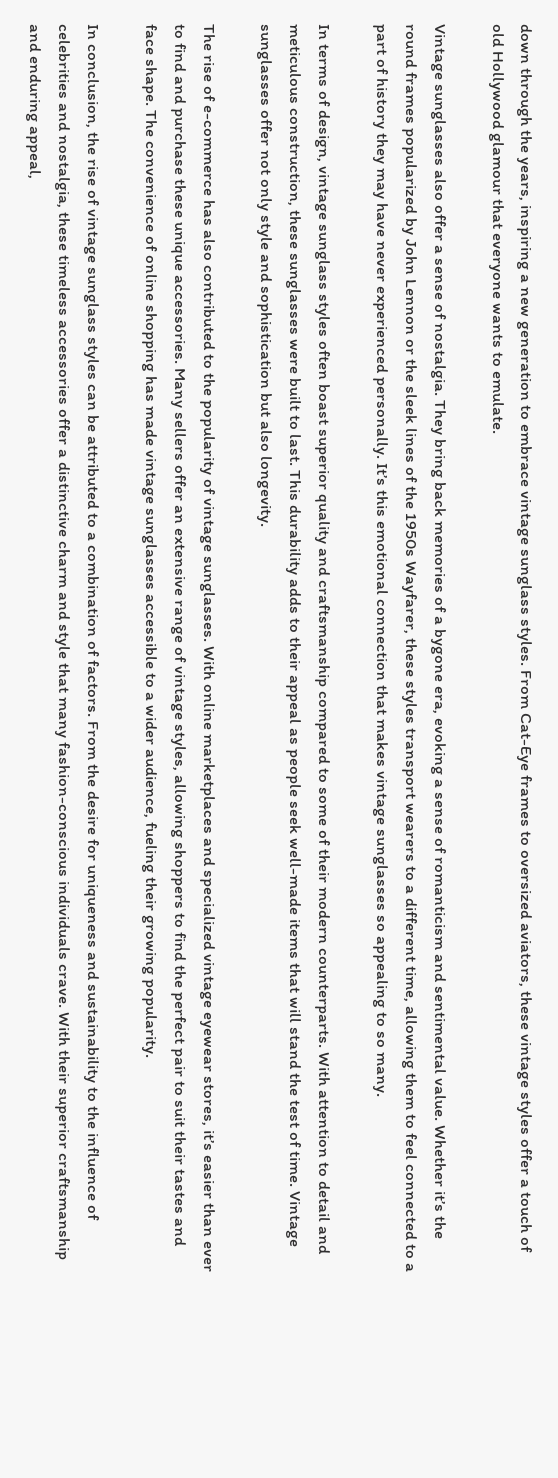down through the years, inspiring a new generation to embrace vintage sunglass styles. From Cat-Eye frames to oversized aviators, these vintage styles offer a touch of old Hollywood glamour that everyone wants to emulate.

Vintage sunglasses also offer a sense of nostalgia. They bring back memories of a bygone era, evoking a sense of romanticism and sentimental value. Whether it’s the round frames popularized by John Lennon or the sleek lines of the 1950s Wayfarer, these styles transport wearers to a different time, allowing them to feel connected to a part of history they may have never experienced personally. It’s this emotional connection that makes vintage sunglasses so appealing to so many.

In terms of design, vintage sunglass styles often boast superior quality and craftsmanship compared to some of their modern counterparts. With attention to detail and meticulous construction, these sunglasses were built to last. This durability adds to their appeal as people seek well-made items that will stand the test of time. Vintage sunglasses offer not only style and sophistication but also longevity.

The rise of e-commerce has also contributed to the popularity of vintage sunglasses. With online marketplaces and specialized vintage eyewear stores, it’s easier than ever to find and purchase these unique accessories. Many sellers offer an extensive range of vintage styles, allowing shoppers to find the perfect pair to suit their tastes and face shape. The convenience of online shopping has made vintage sunglasses accessible to a wider audience, fueling their growing popularity.

In conclusion, the rise of vintage sunglass styles can be attributed to a combination of factors. From the desire for uniqueness and sustainability to the influence of celebrities and nostalgia, these timeless accessories offer a distinctive charm and style that many fashion-conscious individuals crave. With their superior craftsmanship and enduring appeal,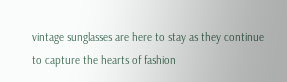vintage sunglasses are here to stay as they continue to capture the hearts of fashion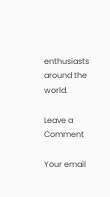enthusiasts around the world.

Leave a Comment

Your email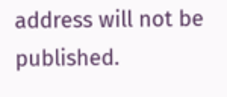address will not be published.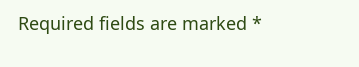Required fields are marked *